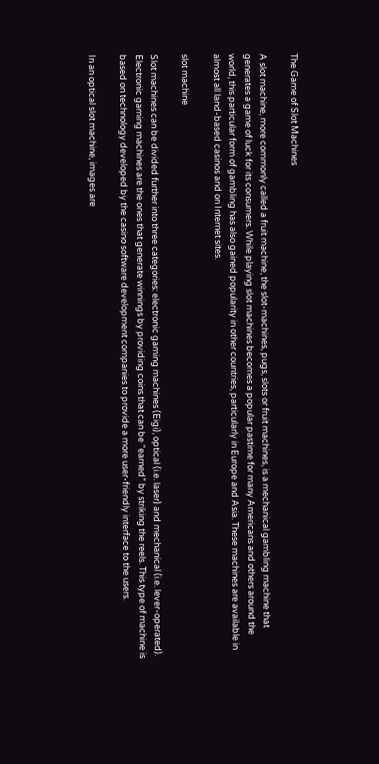The Game of Slot Machines

A slot machine, more commonly called a fruit machine, the slot-machines, pugs, slots or fruit machines, is a mechanical gambling machine that generates a game of luck for its consumers. While playing slot machines becomes a popular pastime for many Americans and others around the world, this particular form of gambling has also gained popularity in other countries, particularly in Europe and Asia. These machines are available in almost all land-based casinos and on Internet sites.

slot machine

Slot machines can be divided further into three categories: electronic gaming machines (Eigi), optical (i.e. laser) and mechanical (i.e. lever-operated). Electronic gaming machines are the ones that generate winnings by providing coins that can be “earned” by striking the reels. This type of machine is based on technology developed by the casino software development companies to provide a more user-friendly interface to the users.

In an optical slot machine, images are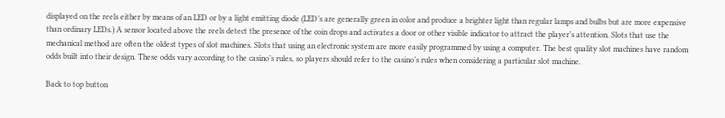displayed on the reels either by means of an LED or by a light emitting diode (LED’s are generally green in color and produce a brighter light than regular lamps and bulbs but are more expensive than ordinary LEDs.) A sensor located above the reels detect the presence of the coin drops and activates a door or other visible indicator to attract the player’s attention. Slots that use the mechanical method are often the oldest types of slot machines. Slots that using an electronic system are more easily programmed by using a computer. The best quality slot machines have random odds built into their design. These odds vary according to the casino’s rules, so players should refer to the casino’s rules when considering a particular slot machine.

Back to top button